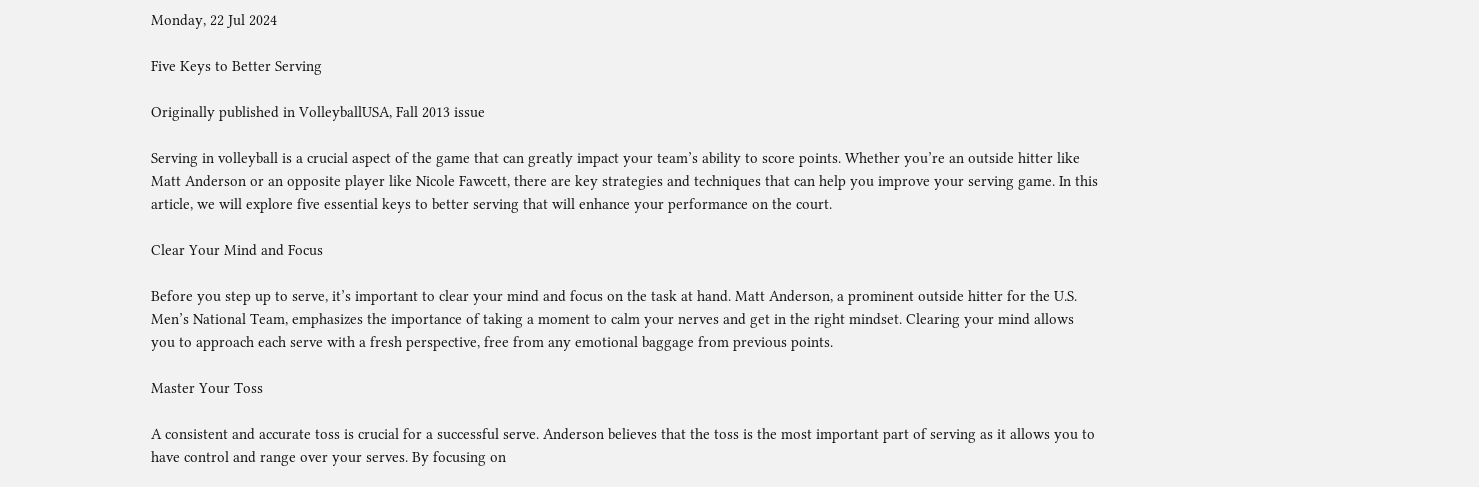Monday, 22 Jul 2024

Five Keys to Better Serving

Originally published in VolleyballUSA, Fall 2013 issue

Serving in volleyball is a crucial aspect of the game that can greatly impact your team’s ability to score points. Whether you’re an outside hitter like Matt Anderson or an opposite player like Nicole Fawcett, there are key strategies and techniques that can help you improve your serving game. In this article, we will explore five essential keys to better serving that will enhance your performance on the court.

Clear Your Mind and Focus

Before you step up to serve, it’s important to clear your mind and focus on the task at hand. Matt Anderson, a prominent outside hitter for the U.S. Men’s National Team, emphasizes the importance of taking a moment to calm your nerves and get in the right mindset. Clearing your mind allows you to approach each serve with a fresh perspective, free from any emotional baggage from previous points.

Master Your Toss

A consistent and accurate toss is crucial for a successful serve. Anderson believes that the toss is the most important part of serving as it allows you to have control and range over your serves. By focusing on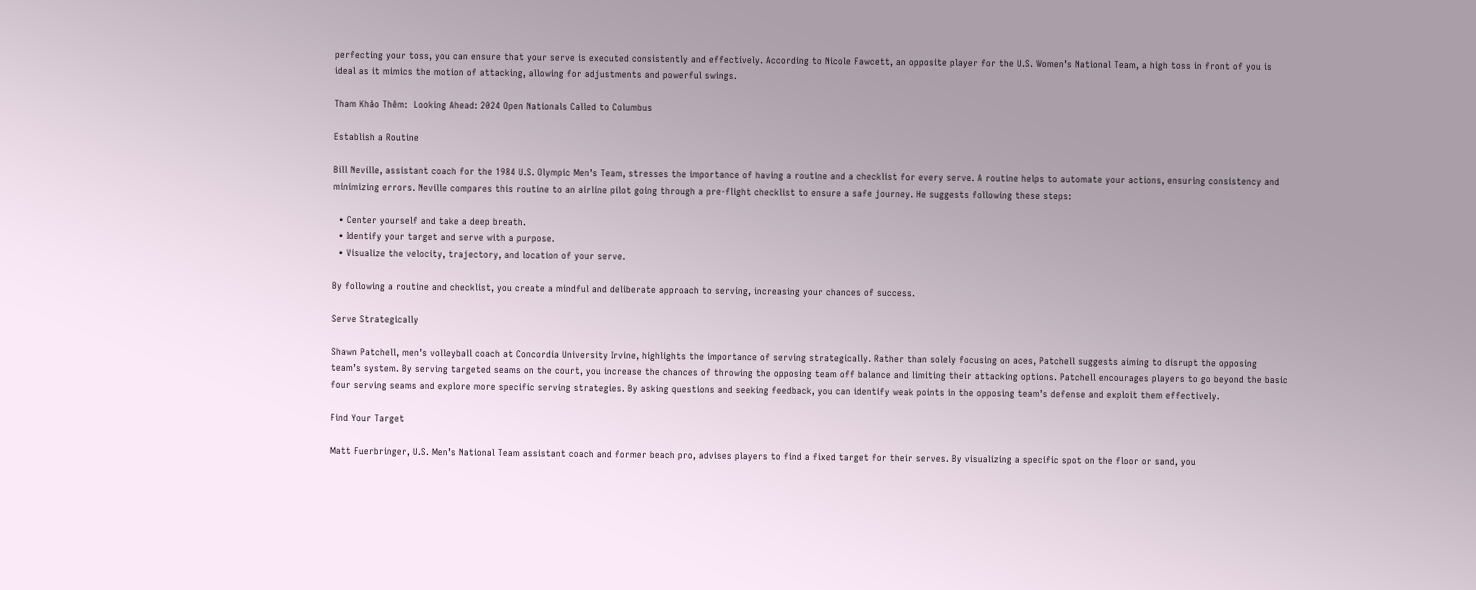perfecting your toss, you can ensure that your serve is executed consistently and effectively. According to Nicole Fawcett, an opposite player for the U.S. Women’s National Team, a high toss in front of you is ideal as it mimics the motion of attacking, allowing for adjustments and powerful swings.

Tham Khảo Thêm:  Looking Ahead: 2024 Open Nationals Called to Columbus

Establish a Routine

Bill Neville, assistant coach for the 1984 U.S. Olympic Men’s Team, stresses the importance of having a routine and a checklist for every serve. A routine helps to automate your actions, ensuring consistency and minimizing errors. Neville compares this routine to an airline pilot going through a pre-flight checklist to ensure a safe journey. He suggests following these steps:

  • Center yourself and take a deep breath.
  • Identify your target and serve with a purpose.
  • Visualize the velocity, trajectory, and location of your serve.

By following a routine and checklist, you create a mindful and deliberate approach to serving, increasing your chances of success.

Serve Strategically

Shawn Patchell, men’s volleyball coach at Concordia University Irvine, highlights the importance of serving strategically. Rather than solely focusing on aces, Patchell suggests aiming to disrupt the opposing team’s system. By serving targeted seams on the court, you increase the chances of throwing the opposing team off balance and limiting their attacking options. Patchell encourages players to go beyond the basic four serving seams and explore more specific serving strategies. By asking questions and seeking feedback, you can identify weak points in the opposing team’s defense and exploit them effectively.

Find Your Target

Matt Fuerbringer, U.S. Men’s National Team assistant coach and former beach pro, advises players to find a fixed target for their serves. By visualizing a specific spot on the floor or sand, you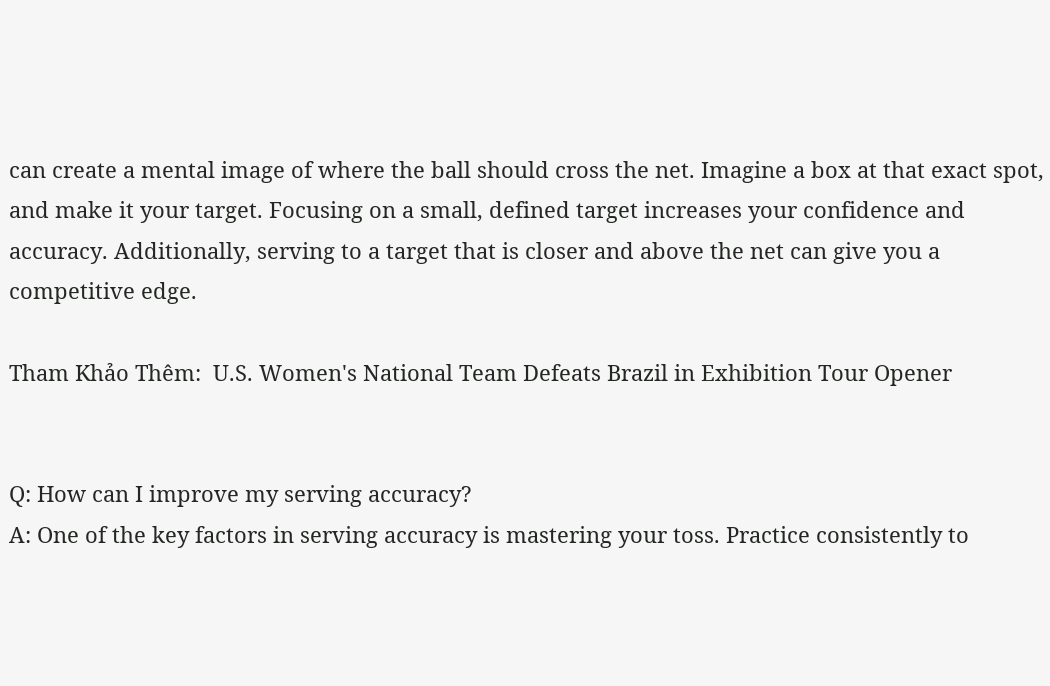can create a mental image of where the ball should cross the net. Imagine a box at that exact spot, and make it your target. Focusing on a small, defined target increases your confidence and accuracy. Additionally, serving to a target that is closer and above the net can give you a competitive edge.

Tham Khảo Thêm:  U.S. Women's National Team Defeats Brazil in Exhibition Tour Opener


Q: How can I improve my serving accuracy?
A: One of the key factors in serving accuracy is mastering your toss. Practice consistently to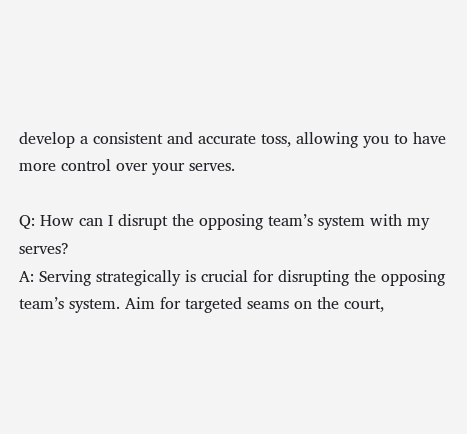develop a consistent and accurate toss, allowing you to have more control over your serves.

Q: How can I disrupt the opposing team’s system with my serves?
A: Serving strategically is crucial for disrupting the opposing team’s system. Aim for targeted seams on the court,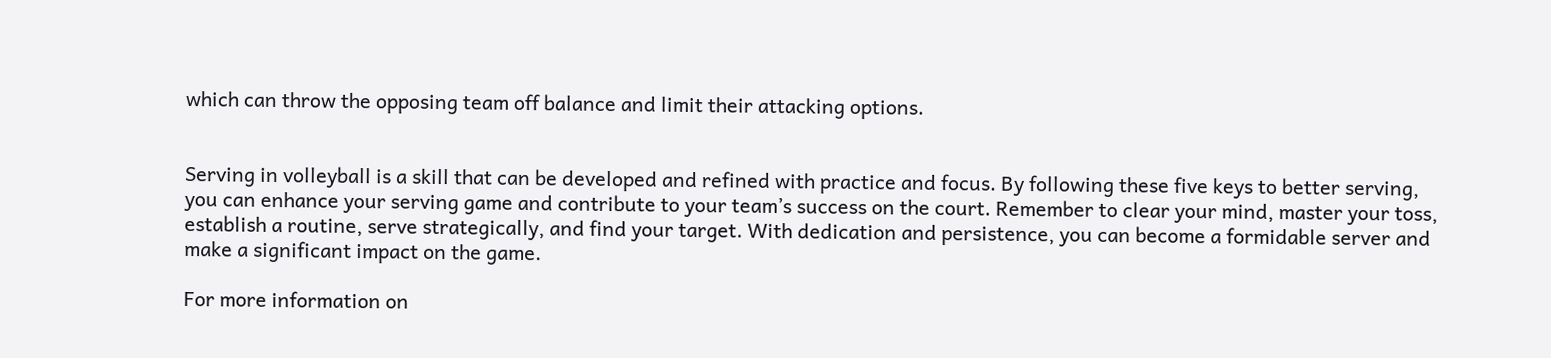which can throw the opposing team off balance and limit their attacking options.


Serving in volleyball is a skill that can be developed and refined with practice and focus. By following these five keys to better serving, you can enhance your serving game and contribute to your team’s success on the court. Remember to clear your mind, master your toss, establish a routine, serve strategically, and find your target. With dedication and persistence, you can become a formidable server and make a significant impact on the game.

For more information on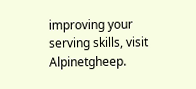improving your serving skills, visit Alpinetgheep.